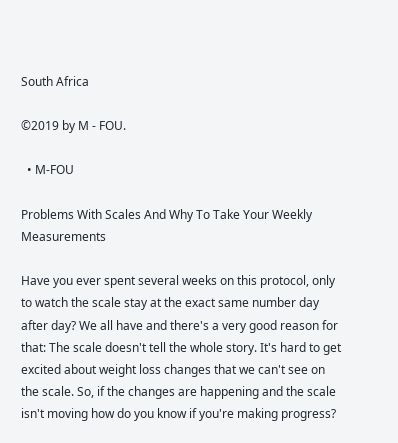South Africa

©2019 by M - FOU.

  • M-FOU

Problems With Scales And Why To Take Your Weekly Measurements

Have you ever spent several weeks on this protocol, only to watch the scale stay at the exact same number day after day? We all have and there's a very good reason for that: The scale doesn't tell the whole story. It's hard to get excited about weight loss changes that we can't see on the scale. So, if the changes are happening and the scale isn't moving how do you know if you're making progress?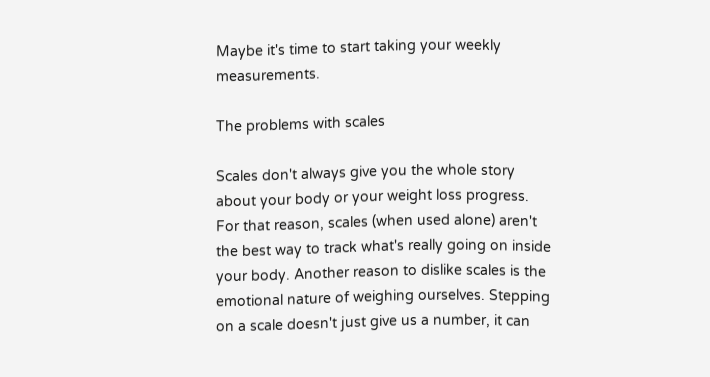Maybe it's time to start taking your weekly measurements.

The problems with scales

Scales don't always give you the whole story about your body or your weight loss progress. For that reason, scales (when used alone) aren't the best way to track what's really going on inside your body. Another reason to dislike scales is the emotional nature of weighing ourselves. Stepping on a scale doesn't just give us a number, it can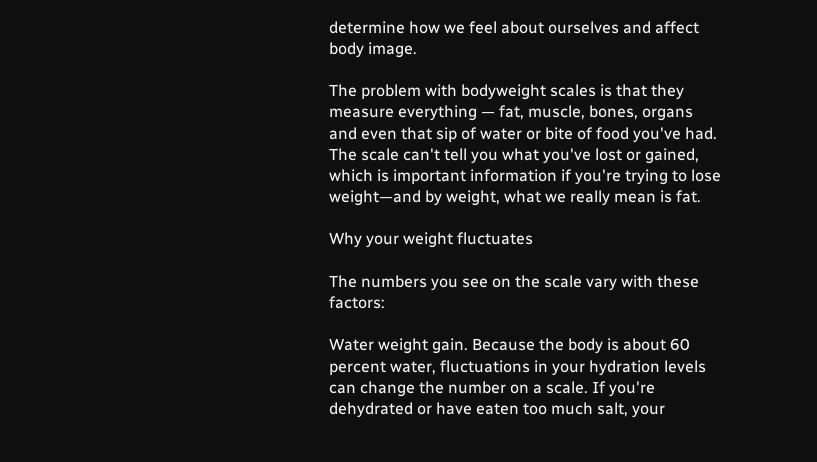determine how we feel about ourselves and affect body image.

The problem with bodyweight scales is that they measure everything — fat, muscle, bones, organs and even that sip of water or bite of food you've had. The scale can't tell you what you've lost or gained, which is important information if you're trying to lose weight—and by weight, what we really mean is fat.

Why your weight fluctuates

The numbers you see on the scale vary with these factors:

Water weight gain. Because the body is about 60 percent water, fluctuations in your hydration levels can change the number on a scale. If you're dehydrated or have eaten too much salt, your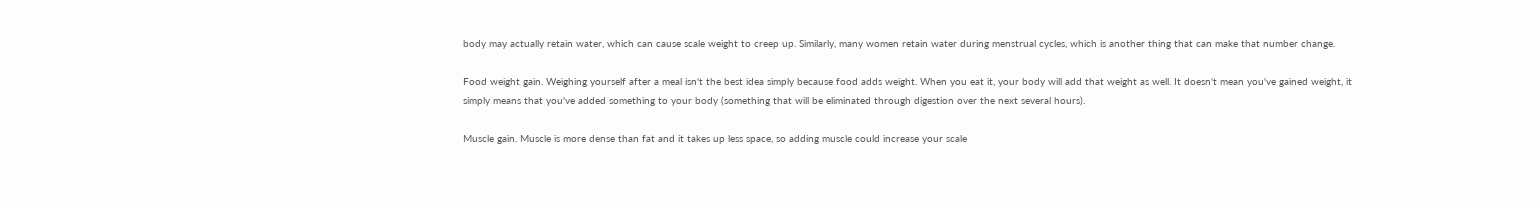body may actually retain water, which can cause scale weight to creep up. Similarly, many women retain water during menstrual cycles, which is another thing that can make that number change.

Food weight gain. Weighing yourself after a meal isn't the best idea simply because food adds weight. When you eat it, your body will add that weight as well. It doesn't mean you've gained weight, it simply means that you've added something to your body (something that will be eliminated through digestion over the next several hours).

Muscle gain. Muscle is more dense than fat and it takes up less space, so adding muscle could increase your scale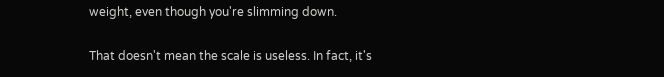weight, even though you're slimming down.

That doesn't mean the scale is useless. In fact, it's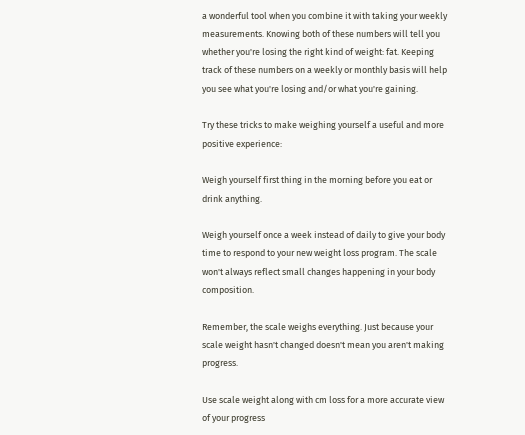a wonderful tool when you combine it with taking your weekly measurements. Knowing both of these numbers will tell you whether you're losing the right kind of weight: fat. Keeping track of these numbers on a weekly or monthly basis will help you see what you're losing and/or what you're gaining.

Try these tricks to make weighing yourself a useful and more positive experience:

Weigh yourself first thing in the morning before you eat or drink anything.

Weigh yourself once a week instead of daily to give your body time to respond to your new weight loss program. The scale won't always reflect small changes happening in your body composition.

Remember, the scale weighs everything. Just because your scale weight hasn't changed doesn't mean you aren't making progress.

Use scale weight along with cm loss for a more accurate view of your progress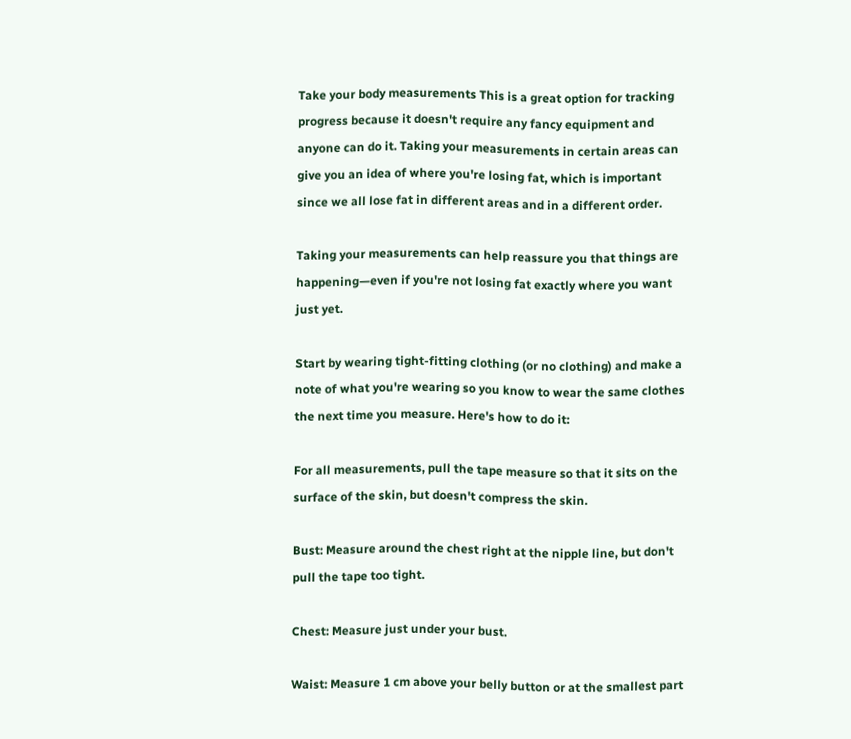Take your body measurements This is a great option for tracking progress because it doesn't require any fancy equipment and anyone can do it. Taking your measurements in certain areas can give you an idea of where you're losing fat, which is important since we all lose fat in different areas and in a different order.

Taking your measurements can help reassure you that things are happening—even if you're not losing fat exactly where you want just yet.

Start by wearing tight-fitting clothing (or no clothing) and make a note of what you're wearing so you know to wear the same clothes the next time you measure. Here's how to do it:

For all measurements, pull the tape measure so that it sits on the surface of the skin, but doesn't compress the skin.

Bust: Measure around the chest right at the nipple line, but don't pull the tape too tight.

Chest: Measure just under your bust.

Waist: Measure 1 cm above your belly button or at the smallest part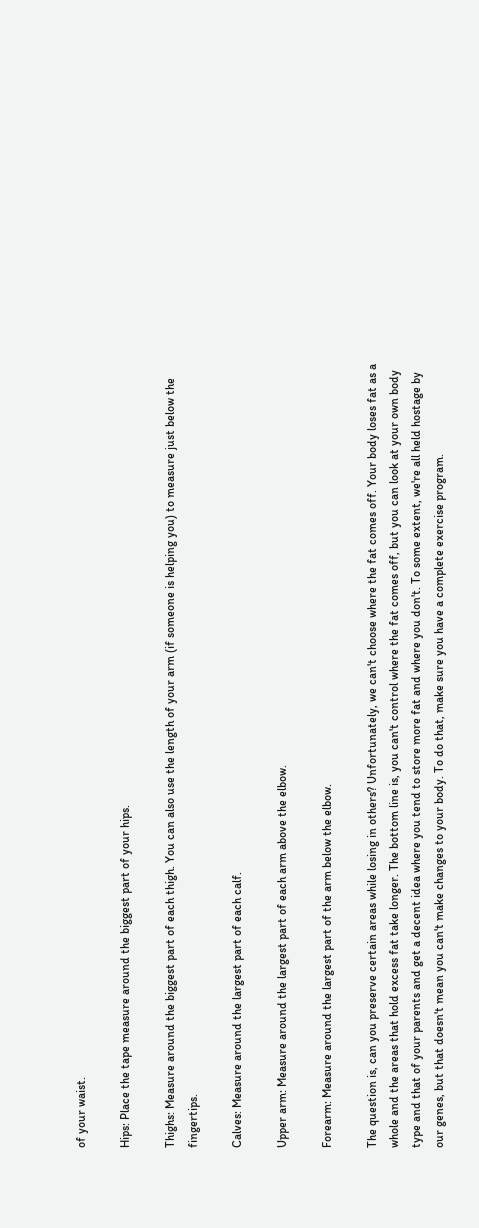of your waist.

Hips: Place the tape measure around the biggest part of your hips.

Thighs: Measure around the biggest part of each thigh. You can also use the length of your arm (if someone is helping you) to measure just below the fingertips.

Calves: Measure around the largest part of each calf.

Upper arm: Measure around the largest part of each arm above the elbow.

Forearm: Measure around the largest part of the arm below the elbow.

The question is, can you preserve certain areas while losing in others? Unfortunately, we can't choose where the fat comes off. Your body loses fat as a whole and the areas that hold excess fat take longer. The bottom line is, you can't control where the fat comes off, but you can look at your own body type and that of your parents and get a decent idea where you tend to store more fat and where you don't. To some extent, we're all held hostage by our genes, but that doesn't mean you can't make changes to your body. To do that, make sure you have a complete exercise program.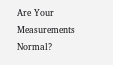Are Your Measurements Normal?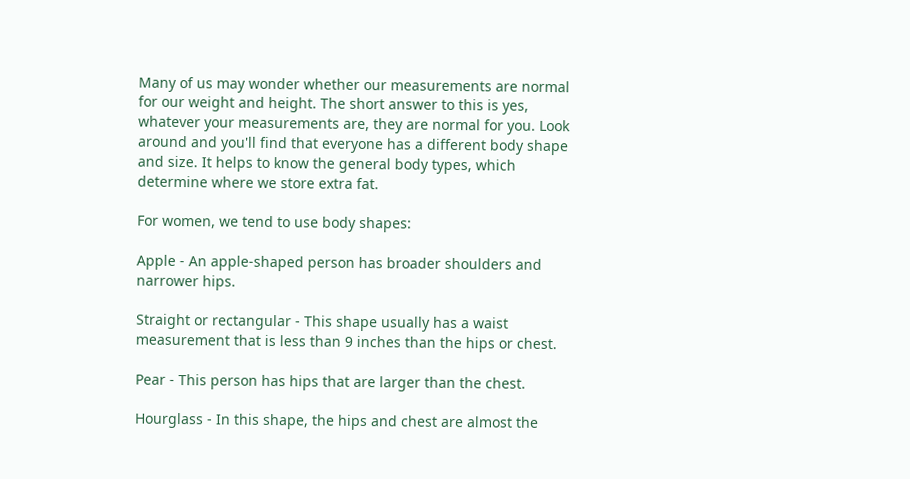Many of us may wonder whether our measurements are normal for our weight and height. The short answer to this is yes, whatever your measurements are, they are normal for you. Look around and you'll find that everyone has a different body shape and size. It helps to know the general body types, which determine where we store extra fat.

For women, we tend to use body shapes:

Apple - An apple-shaped person has broader shoulders and narrower hips.

Straight or rectangular - This shape usually has a waist measurement that is less than 9 inches than the hips or chest.

Pear - This person has hips that are larger than the chest.

Hourglass - In this shape, the hips and chest are almost the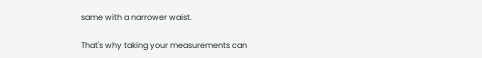same with a narrower waist.

That's why taking your measurements can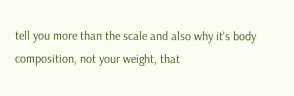tell you more than the scale and also why it's body composition, not your weight, that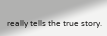really tells the true story.